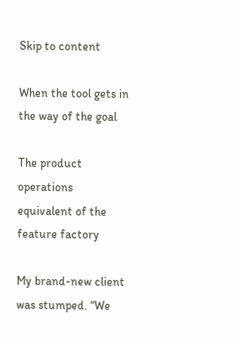Skip to content

When the tool gets in the way of the goal

The product operations equivalent of the feature factory

My brand-new client was stumped. “We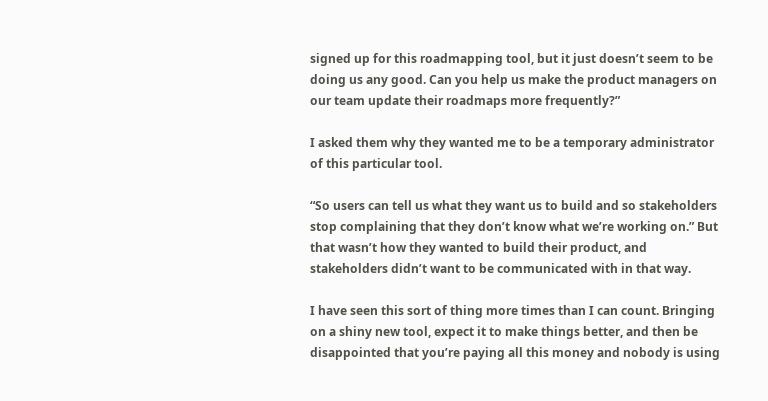signed up for this roadmapping tool, but it just doesn’t seem to be doing us any good. Can you help us make the product managers on our team update their roadmaps more frequently?”

I asked them why they wanted me to be a temporary administrator of this particular tool.

“So users can tell us what they want us to build and so stakeholders stop complaining that they don’t know what we’re working on.” But that wasn’t how they wanted to build their product, and stakeholders didn’t want to be communicated with in that way.

I have seen this sort of thing more times than I can count. Bringing on a shiny new tool, expect it to make things better, and then be disappointed that you’re paying all this money and nobody is using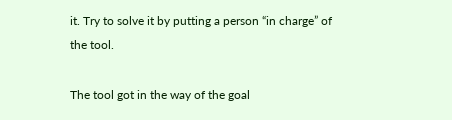it. Try to solve it by putting a person “in charge” of the tool.

The tool got in the way of the goal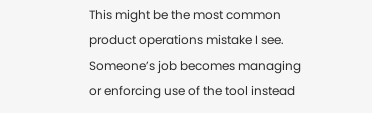This might be the most common product operations mistake I see. Someone’s job becomes managing or enforcing use of the tool instead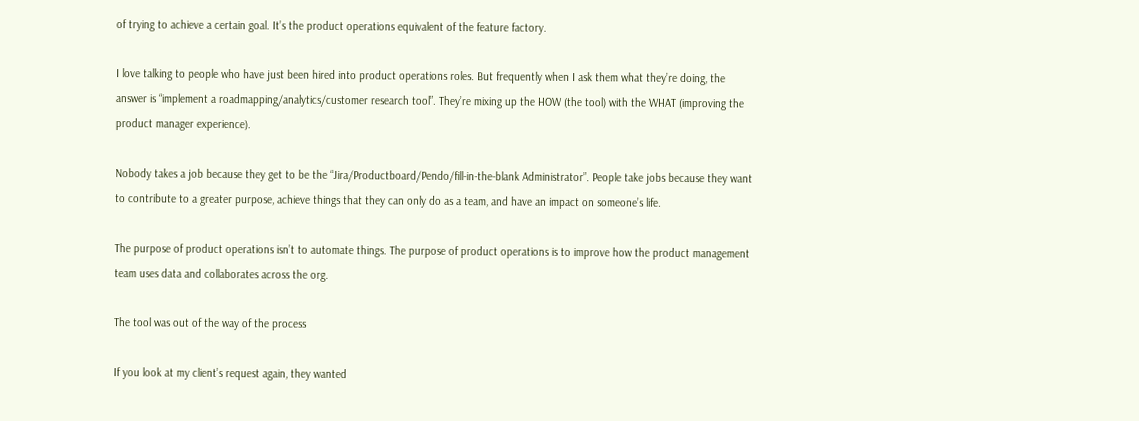of trying to achieve a certain goal. It’s the product operations equivalent of the feature factory.

I love talking to people who have just been hired into product operations roles. But frequently when I ask them what they’re doing, the answer is “implement a roadmapping/analytics/customer research tool”. They’re mixing up the HOW (the tool) with the WHAT (improving the product manager experience).

Nobody takes a job because they get to be the “Jira/Productboard/Pendo/fill-in-the-blank Administrator”. People take jobs because they want to contribute to a greater purpose, achieve things that they can only do as a team, and have an impact on someone’s life.

The purpose of product operations isn’t to automate things. The purpose of product operations is to improve how the product management team uses data and collaborates across the org.

The tool was out of the way of the process

If you look at my client’s request again, they wanted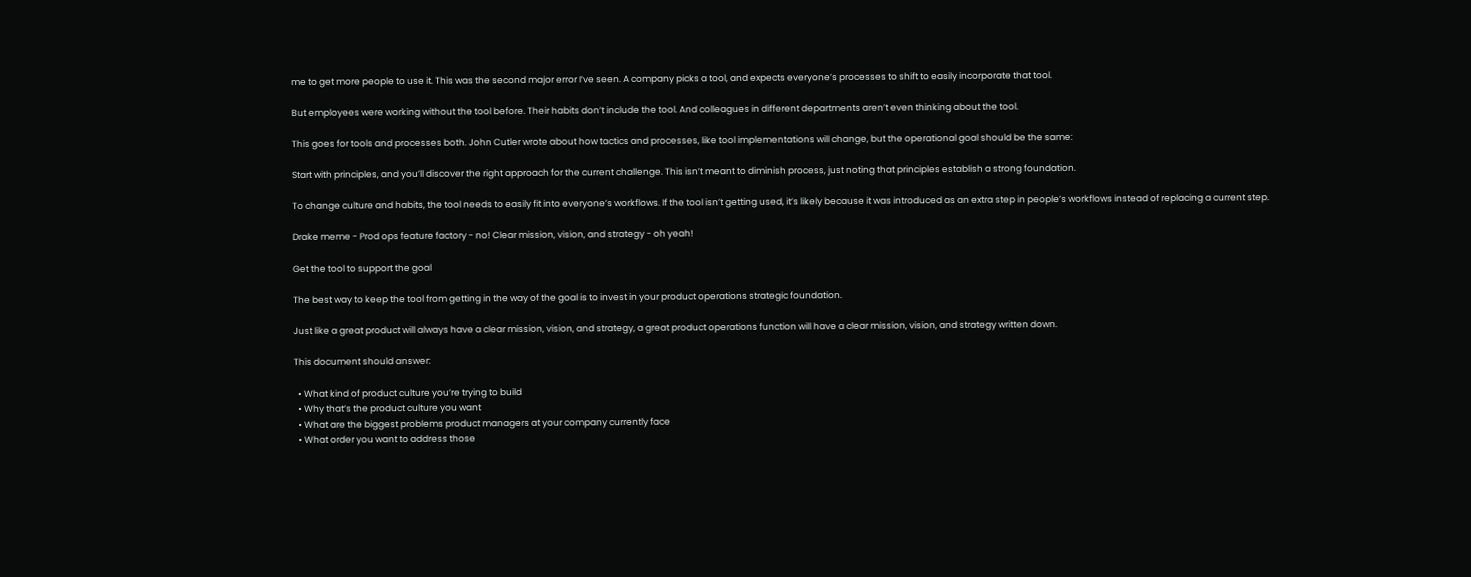me to get more people to use it. This was the second major error I’ve seen. A company picks a tool, and expects everyone’s processes to shift to easily incorporate that tool.

But employees were working without the tool before. Their habits don’t include the tool. And colleagues in different departments aren’t even thinking about the tool.

This goes for tools and processes both. John Cutler wrote about how tactics and processes, like tool implementations will change, but the operational goal should be the same:

Start with principles, and you’ll discover the right approach for the current challenge. This isn’t meant to diminish process, just noting that principles establish a strong foundation.

To change culture and habits, the tool needs to easily fit into everyone’s workflows. If the tool isn’t getting used, it’s likely because it was introduced as an extra step in people’s workflows instead of replacing a current step.

Drake meme - Prod ops feature factory - no! Clear mission, vision, and strategy - oh yeah!

Get the tool to support the goal

The best way to keep the tool from getting in the way of the goal is to invest in your product operations strategic foundation.

Just like a great product will always have a clear mission, vision, and strategy, a great product operations function will have a clear mission, vision, and strategy written down.

This document should answer:

  • What kind of product culture you’re trying to build
  • Why that’s the product culture you want
  • What are the biggest problems product managers at your company currently face
  • What order you want to address those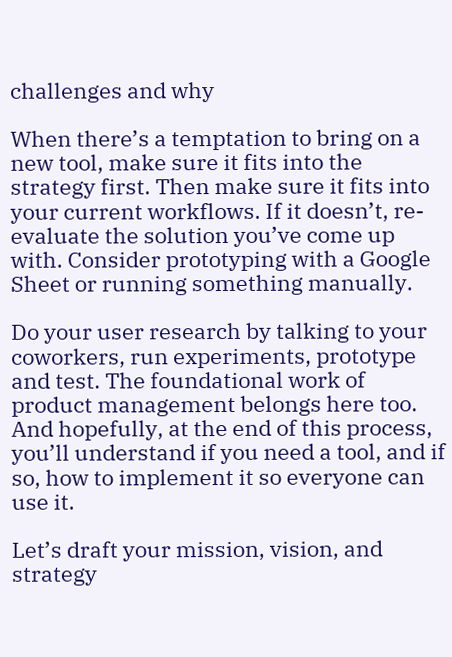challenges and why

When there’s a temptation to bring on a new tool, make sure it fits into the strategy first. Then make sure it fits into your current workflows. If it doesn’t, re-evaluate the solution you’ve come up with. Consider prototyping with a Google Sheet or running something manually.

Do your user research by talking to your coworkers, run experiments, prototype and test. The foundational work of product management belongs here too. And hopefully, at the end of this process, you’ll understand if you need a tool, and if so, how to implement it so everyone can use it.

Let’s draft your mission, vision, and strategy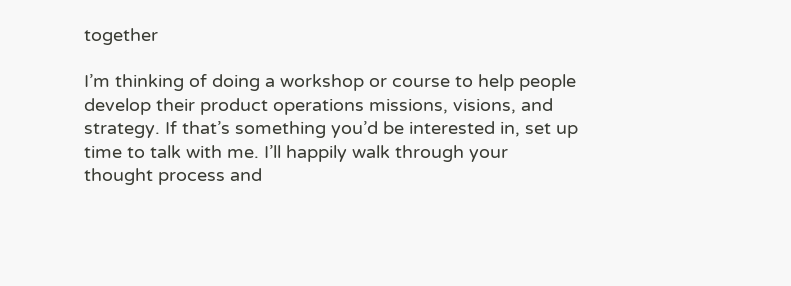together

I’m thinking of doing a workshop or course to help people develop their product operations missions, visions, and strategy. If that’s something you’d be interested in, set up time to talk with me. I’ll happily walk through your thought process and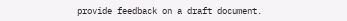provide feedback on a draft document.